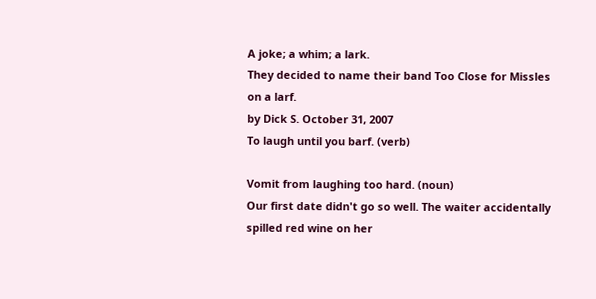A joke; a whim; a lark.
They decided to name their band Too Close for Missles on a larf.
by Dick S. October 31, 2007
To laugh until you barf. (verb)

Vomit from laughing too hard. (noun)
Our first date didn't go so well. The waiter accidentally spilled red wine on her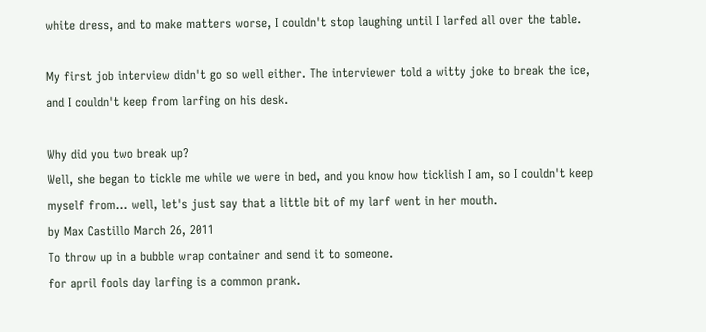white dress, and to make matters worse, I couldn't stop laughing until I larfed all over the table.

My first job interview didn't go so well either. The interviewer told a witty joke to break the ice, and I couldn't keep from larfing on his desk.

Why did you two break up?
Well, she began to tickle me while we were in bed, and you know how ticklish I am, so I couldn't keep myself from... well, let's just say that a little bit of my larf went in her mouth.
by Max Castillo March 26, 2011
To throw up in a bubble wrap container and send it to someone.
for april fools day larfing is a common prank.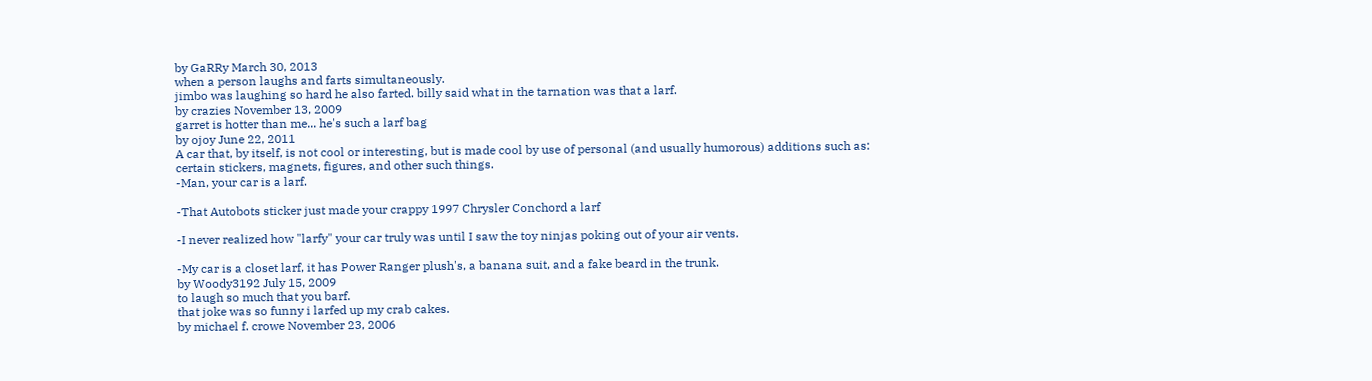by GaRRy March 30, 2013
when a person laughs and farts simultaneously.
jimbo was laughing so hard he also farted. billy said what in the tarnation was that a larf.
by crazies November 13, 2009
garret is hotter than me... he's such a larf bag
by ojoy June 22, 2011
A car that, by itself, is not cool or interesting, but is made cool by use of personal (and usually humorous) additions such as: certain stickers, magnets, figures, and other such things.
-Man, your car is a larf.

-That Autobots sticker just made your crappy 1997 Chrysler Conchord a larf

-I never realized how "larfy" your car truly was until I saw the toy ninjas poking out of your air vents.

-My car is a closet larf, it has Power Ranger plush's, a banana suit, and a fake beard in the trunk.
by Woody3192 July 15, 2009
to laugh so much that you barf.
that joke was so funny i larfed up my crab cakes.
by michael f. crowe November 23, 2006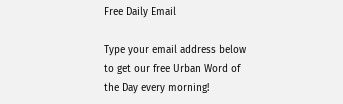Free Daily Email

Type your email address below to get our free Urban Word of the Day every morning!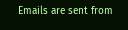Emails are sent from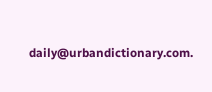daily@urbandictionary.com.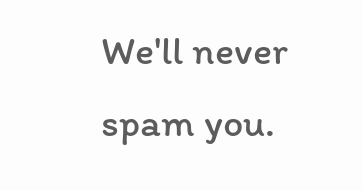We'll never spam you.